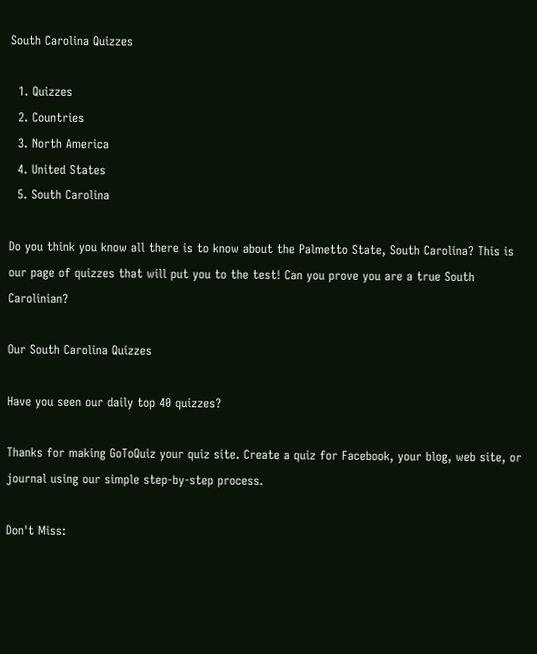South Carolina Quizzes

  1. Quizzes
  2. Countries
  3. North America
  4. United States
  5. South Carolina

Do you think you know all there is to know about the Palmetto State, South Carolina? This is our page of quizzes that will put you to the test! Can you prove you are a true South Carolinian?

Our South Carolina Quizzes

Have you seen our daily top 40 quizzes?

Thanks for making GoToQuiz your quiz site. Create a quiz for Facebook, your blog, web site, or journal using our simple step-by-step process.

Don't Miss: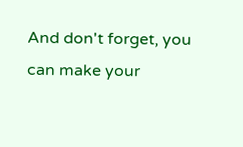And don't forget, you can make your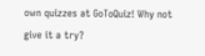own quizzes at GoToQuiz! Why not give it a try?